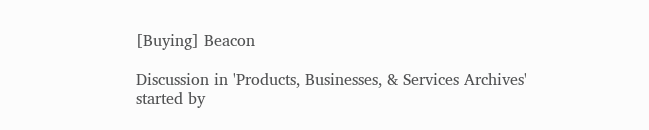[Buying] Beacon

Discussion in 'Products, Businesses, & Services Archives' started by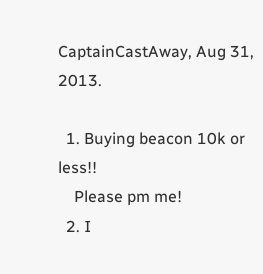CaptainCastAway, Aug 31, 2013.

  1. Buying beacon 10k or less!!
    Please pm me!
  2. I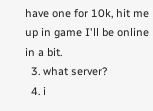have one for 10k, hit me up in game I'll be online in a bit.
  3. what server?
  4. i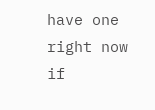have one right now if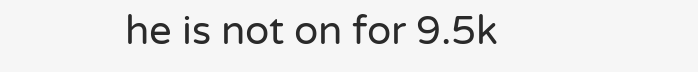he is not on for 9.5k